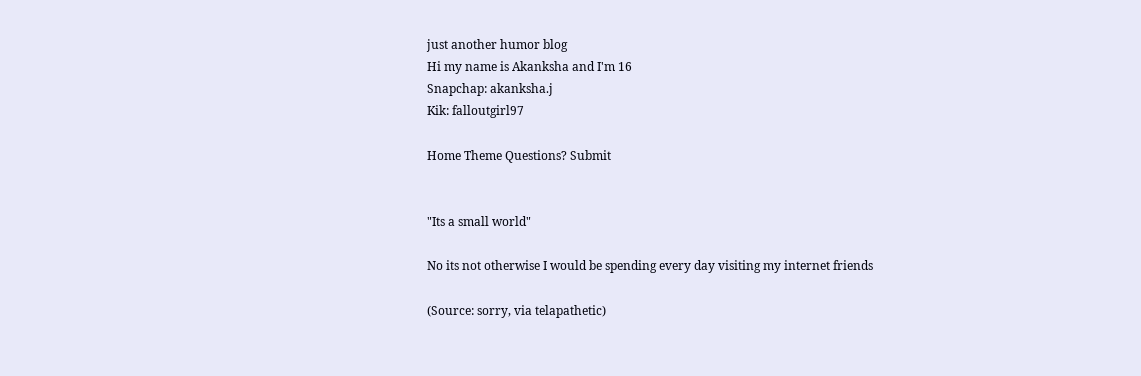just another humor blog
Hi my name is Akanksha and I'm 16
Snapchap: akanksha.j
Kik: falloutgirl97

Home Theme Questions? Submit


"Its a small world"

No its not otherwise I would be spending every day visiting my internet friends

(Source: sorry, via telapathetic)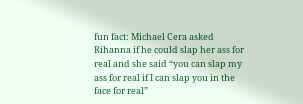fun fact: Michael Cera asked Rihanna if he could slap her ass for real and she said “you can slap my ass for real if I can slap you in the face for real”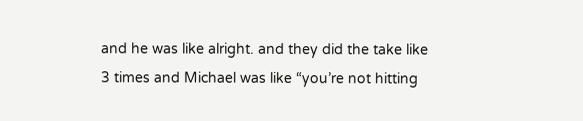and he was like alright. and they did the take like 3 times and Michael was like “you’re not hitting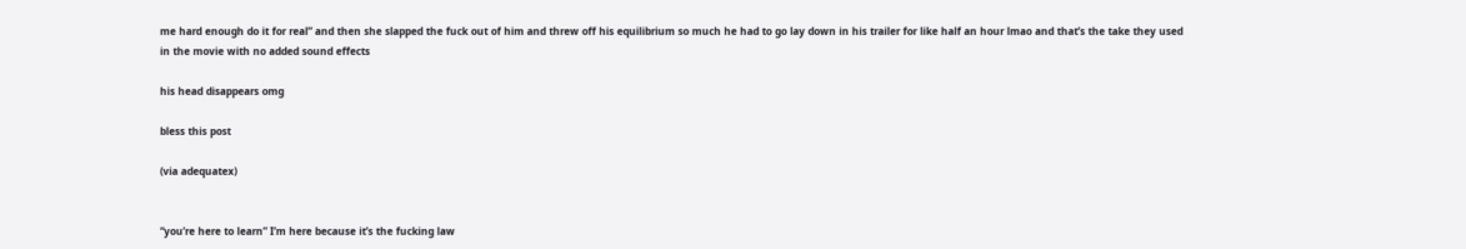me hard enough do it for real” and then she slapped the fuck out of him and threw off his equilibrium so much he had to go lay down in his trailer for like half an hour lmao and that’s the take they used in the movie with no added sound effects

his head disappears omg

bless this post

(via adequatex)


“you’re here to learn” I’m here because it’s the fucking law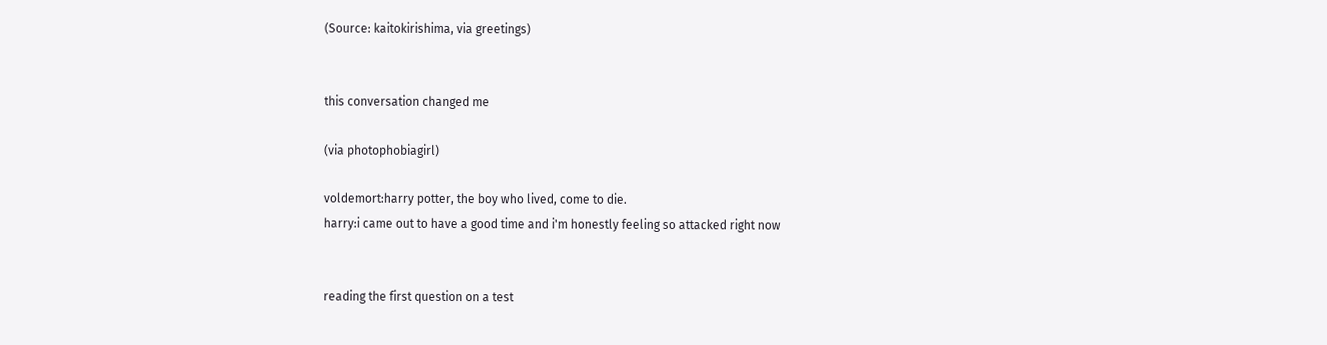(Source: kaitokirishima, via greetings)


this conversation changed me

(via photophobiagirl)

voldemort:harry potter, the boy who lived, come to die.
harry:i came out to have a good time and i'm honestly feeling so attacked right now


reading the first question on a test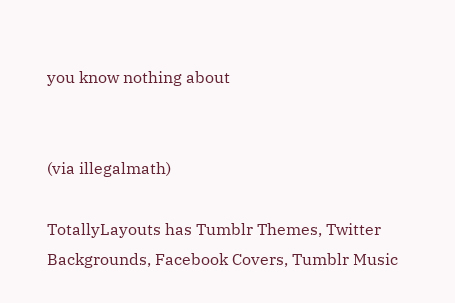you know nothing about


(via illegalmath)

TotallyLayouts has Tumblr Themes, Twitter Backgrounds, Facebook Covers, Tumblr Music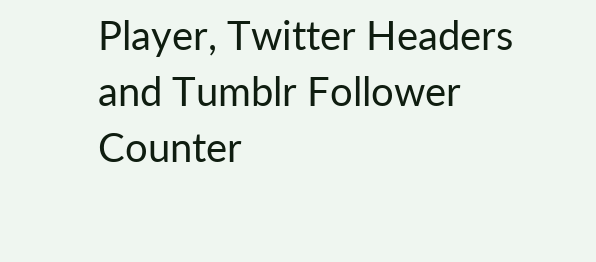Player, Twitter Headers and Tumblr Follower Counter